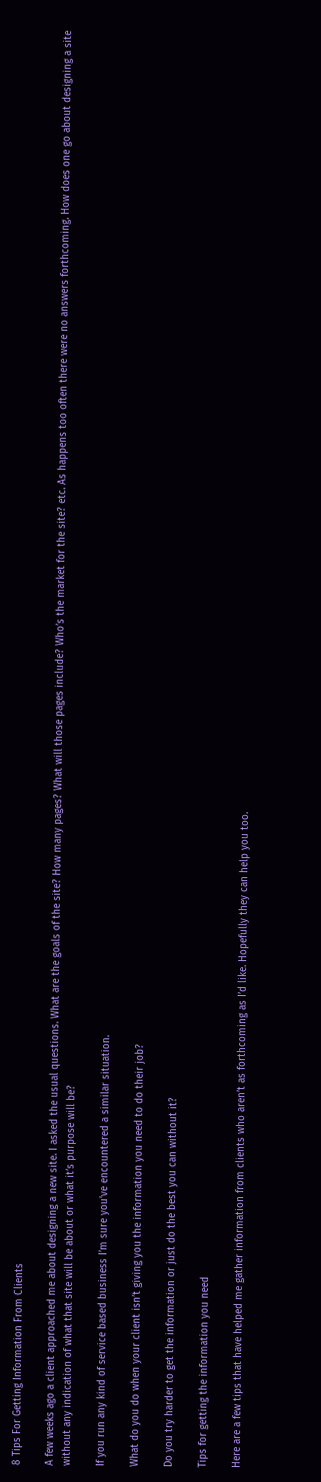8 Tips For Getting Information From Clients

A few weeks ago a client approached me about designing a new site. I asked the usual questions. What are the goals of the site? How many pages? What will those pages include? Who’s the market for the site? etc. As happens too often there were no answers forthcoming. How does one go about designing a site without any indication of what that site will be about or what it’s purpose will be?

If you run any kind of service based business I’m sure you’ve encountered a similar situation.

What do you do when your client isn’t giving you the information you need to do their job?

Do you try harder to get the information or just do the best you can without it?

Tips for getting the information you need

Here are a few tips that have helped me gather information from clients who aren’t as forthcoming as I’d like. Hopefully they can help you too.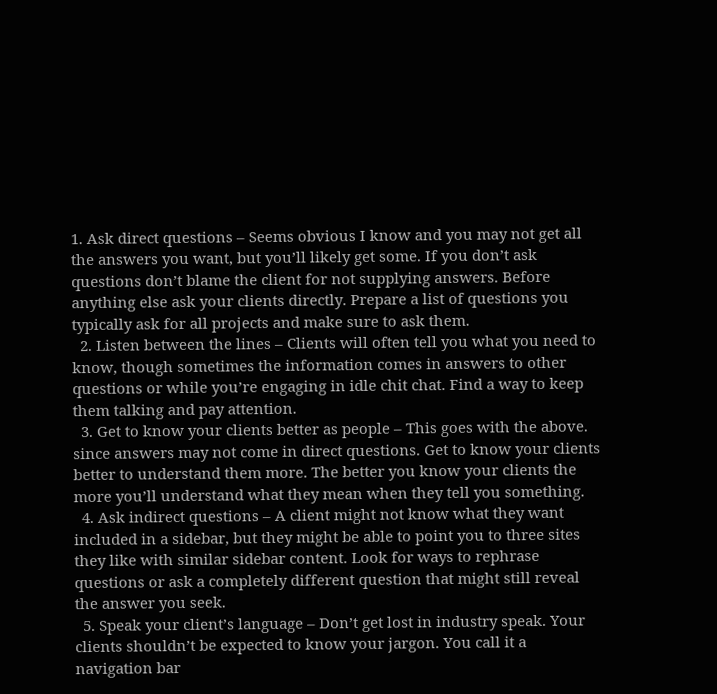1. Ask direct questions – Seems obvious I know and you may not get all the answers you want, but you’ll likely get some. If you don’t ask questions don’t blame the client for not supplying answers. Before anything else ask your clients directly. Prepare a list of questions you typically ask for all projects and make sure to ask them.
  2. Listen between the lines – Clients will often tell you what you need to know, though sometimes the information comes in answers to other questions or while you’re engaging in idle chit chat. Find a way to keep them talking and pay attention.
  3. Get to know your clients better as people – This goes with the above. since answers may not come in direct questions. Get to know your clients better to understand them more. The better you know your clients the more you’ll understand what they mean when they tell you something.
  4. Ask indirect questions – A client might not know what they want included in a sidebar, but they might be able to point you to three sites they like with similar sidebar content. Look for ways to rephrase questions or ask a completely different question that might still reveal the answer you seek.
  5. Speak your client’s language – Don’t get lost in industry speak. Your clients shouldn’t be expected to know your jargon. You call it a navigation bar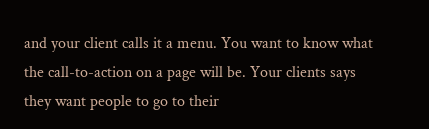and your client calls it a menu. You want to know what the call-to-action on a page will be. Your clients says they want people to go to their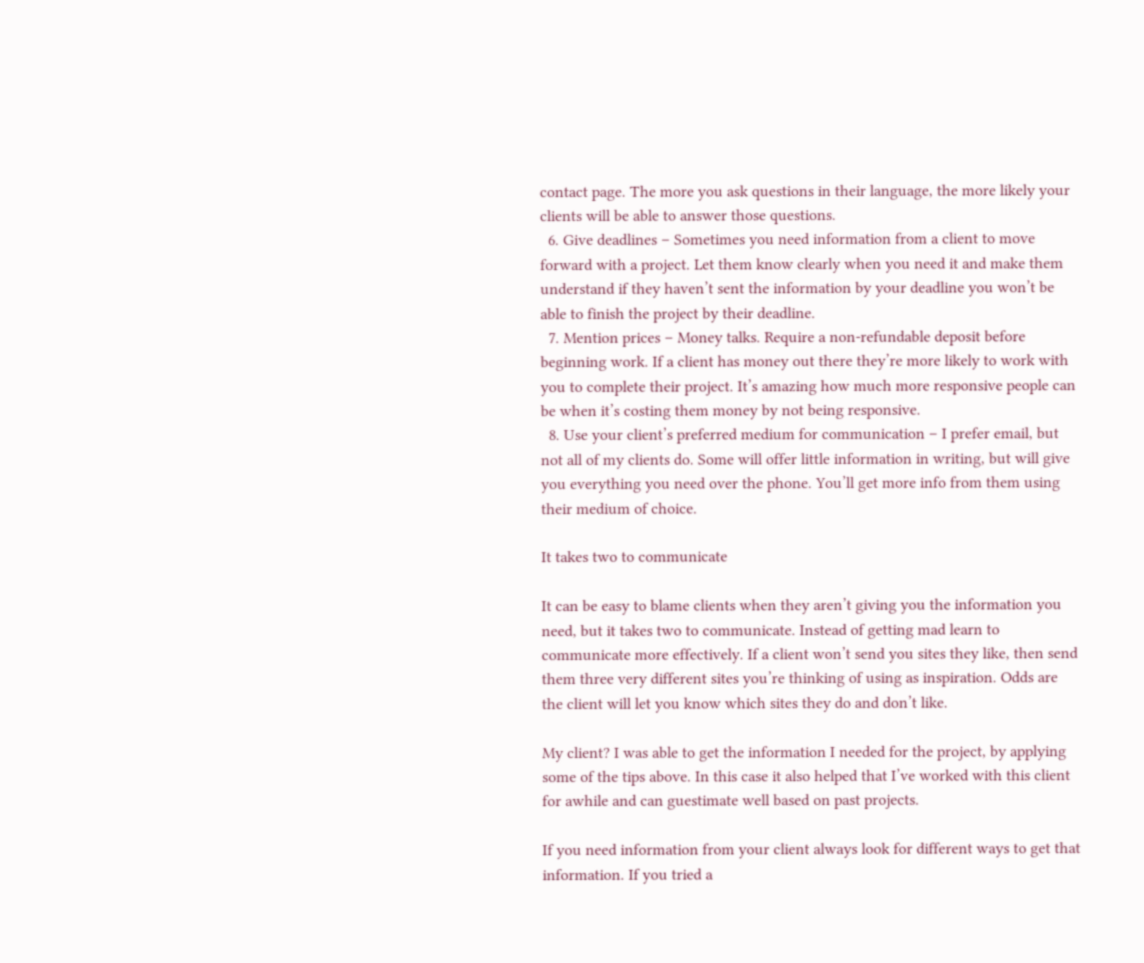contact page. The more you ask questions in their language, the more likely your clients will be able to answer those questions.
  6. Give deadlines – Sometimes you need information from a client to move forward with a project. Let them know clearly when you need it and make them understand if they haven’t sent the information by your deadline you won’t be able to finish the project by their deadline.
  7. Mention prices – Money talks. Require a non-refundable deposit before beginning work. If a client has money out there they’re more likely to work with you to complete their project. It’s amazing how much more responsive people can be when it’s costing them money by not being responsive.
  8. Use your client’s preferred medium for communication – I prefer email, but not all of my clients do. Some will offer little information in writing, but will give you everything you need over the phone. You’ll get more info from them using their medium of choice.

It takes two to communicate

It can be easy to blame clients when they aren’t giving you the information you need, but it takes two to communicate. Instead of getting mad learn to communicate more effectively. If a client won’t send you sites they like, then send them three very different sites you’re thinking of using as inspiration. Odds are the client will let you know which sites they do and don’t like.

My client? I was able to get the information I needed for the project, by applying some of the tips above. In this case it also helped that I’ve worked with this client for awhile and can guestimate well based on past projects.

If you need information from your client always look for different ways to get that information. If you tried a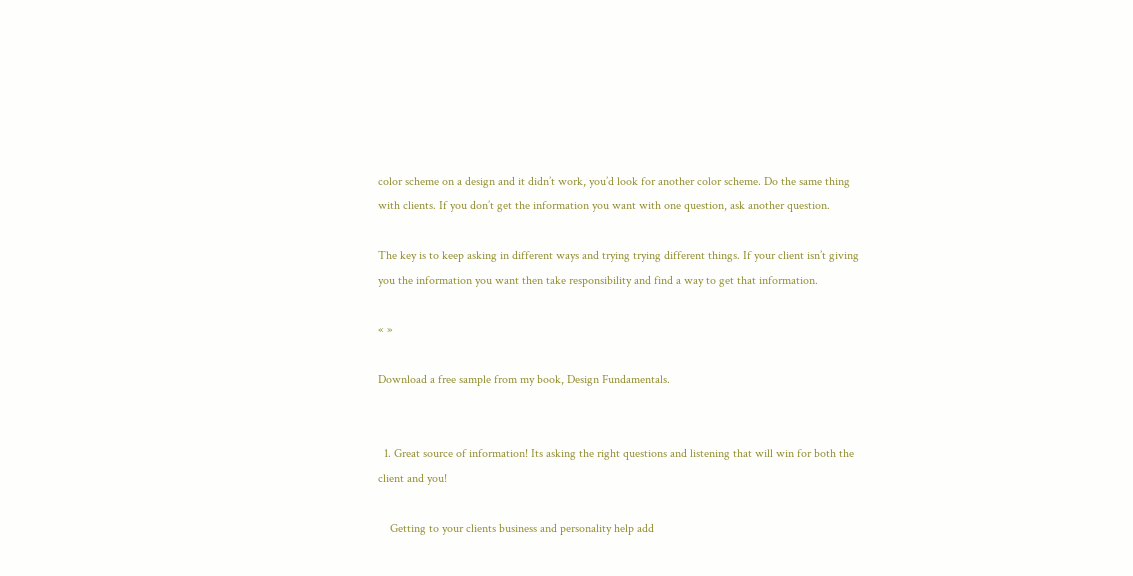color scheme on a design and it didn’t work, you’d look for another color scheme. Do the same thing with clients. If you don’t get the information you want with one question, ask another question.

The key is to keep asking in different ways and trying trying different things. If your client isn’t giving you the information you want then take responsibility and find a way to get that information.

« »

Download a free sample from my book, Design Fundamentals.


  1. Great source of information! Its asking the right questions and listening that will win for both the client and you!

    Getting to your clients business and personality help add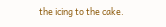the icing to the cake.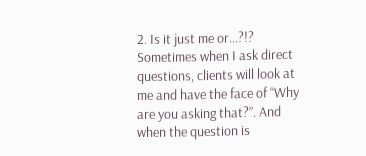2. Is it just me or…?!? Sometimes when I ask direct questions, clients will look at me and have the face of “Why are you asking that?”. And when the question is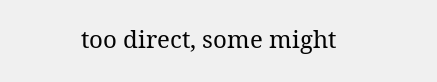too direct, some might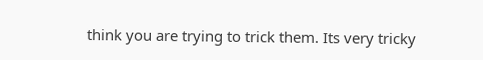think you are trying to trick them. Its very tricky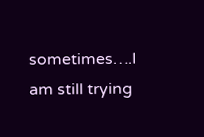sometimes….I am still trying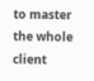to master the whole client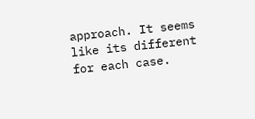approach. It seems like its different for each case.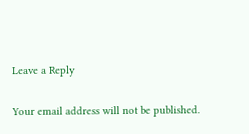Leave a Reply

Your email address will not be published.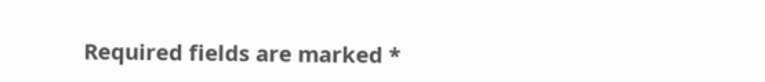Required fields are marked *